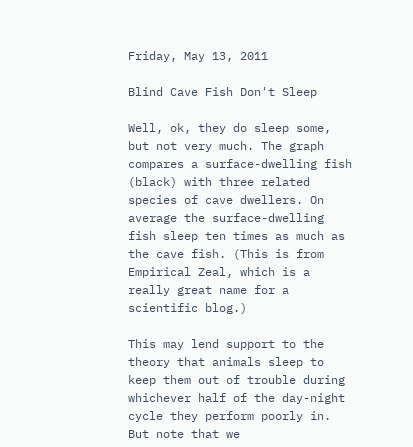Friday, May 13, 2011

Blind Cave Fish Don't Sleep

Well, ok, they do sleep some, but not very much. The graph compares a surface-dwelling fish (black) with three related species of cave dwellers. On average the surface-dwelling fish sleep ten times as much as the cave fish. (This is from Empirical Zeal, which is a really great name for a scientific blog.)

This may lend support to the theory that animals sleep to keep them out of trouble during whichever half of the day-night cycle they perform poorly in. But note that we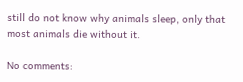still do not know why animals sleep, only that most animals die without it.

No comments: